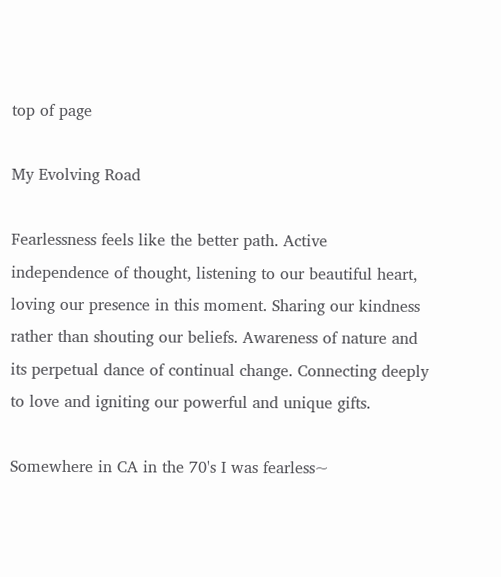top of page

My Evolving Road

Fearlessness feels like the better path. Active independence of thought, listening to our beautiful heart, loving our presence in this moment. Sharing our kindness rather than shouting our beliefs. Awareness of nature and its perpetual dance of continual change. Connecting deeply to love and igniting our powerful and unique gifts.

Somewhere in CA in the 70's I was fearless~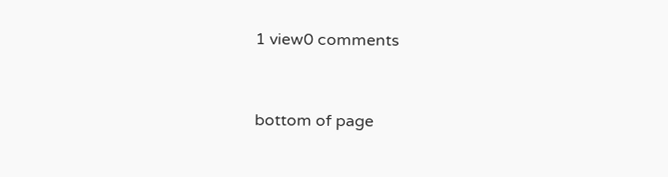1 view0 comments


bottom of page